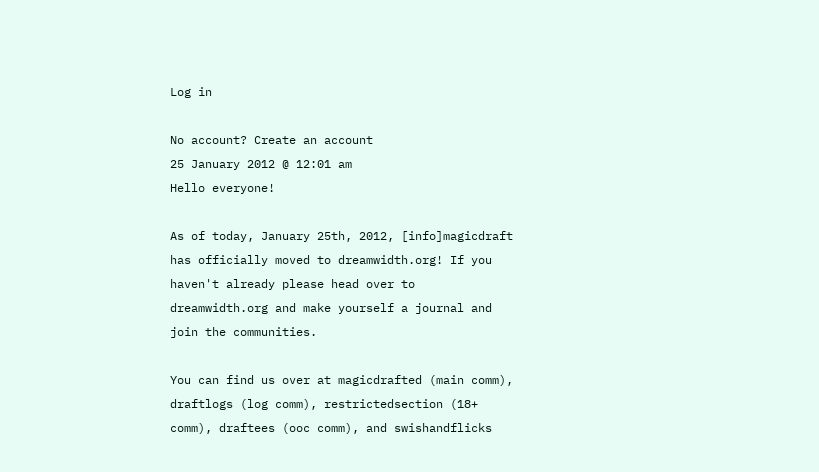Log in

No account? Create an account
25 January 2012 @ 12:01 am
Hello everyone!

As of today, January 25th, 2012, [info]magicdraft has officially moved to dreamwidth.org! If you haven't already please head over to dreamwidth.org and make yourself a journal and join the communities.

You can find us over at magicdrafted (main comm), draftlogs (log comm), restrictedsection (18+ comm), draftees (ooc comm), and swishandflicks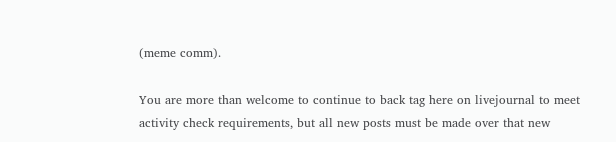(meme comm).

You are more than welcome to continue to back tag here on livejournal to meet activity check requirements, but all new posts must be made over that new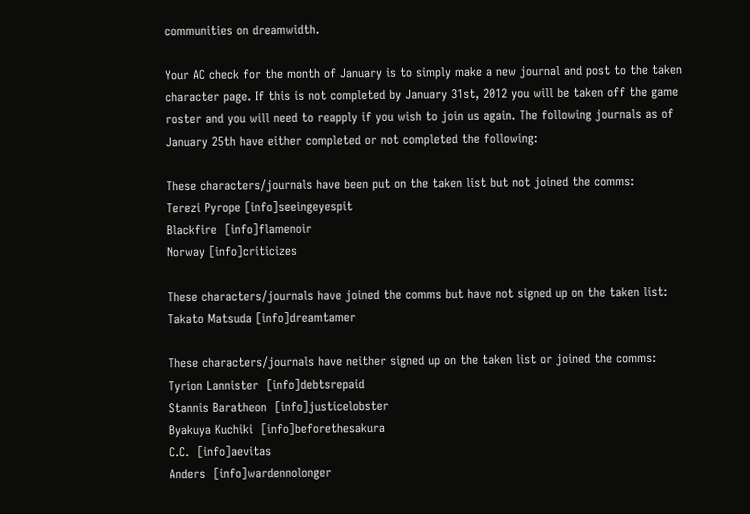communities on dreamwidth.

Your AC check for the month of January is to simply make a new journal and post to the taken character page. If this is not completed by January 31st, 2012 you will be taken off the game roster and you will need to reapply if you wish to join us again. The following journals as of January 25th have either completed or not completed the following:

These characters/journals have been put on the taken list but not joined the comms:
Terezi Pyrope [info]seeingeyespit
Blackfire  [info]flamenoir
Norway [info]criticizes

These characters/journals have joined the comms but have not signed up on the taken list:
Takato Matsuda [info]dreamtamer

These characters/journals have neither signed up on the taken list or joined the comms:
Tyrion Lannister  [info]debtsrepaid
Stannis Baratheon  [info]justicelobster
Byakuya Kuchiki  [info]beforethesakura
C.C.  [info]aevitas
Anders  [info]wardennolonger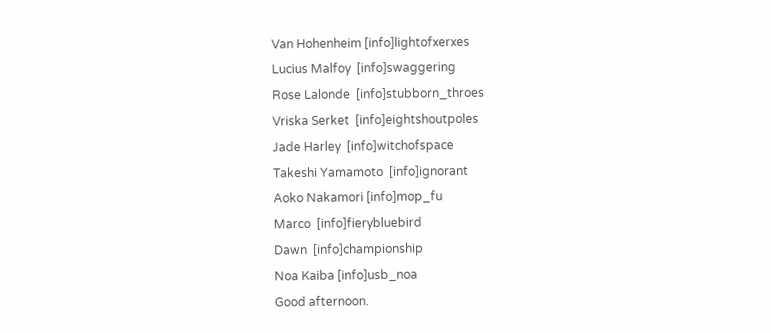Van Hohenheim [info]lightofxerxes
Lucius Malfoy  [info]swaggering
Rose Lalonde  [info]stubborn_throes
Vriska Serket  [info]eightshoutpoles
Jade Harley  [info]witchofspace
Takeshi Yamamoto  [info]ignorant
Aoko Nakamori [info]mop_fu
Marco  [info]fierybluebird
Dawn  [info]championship
Noa Kaiba [info]usb_noa
Good afternoon.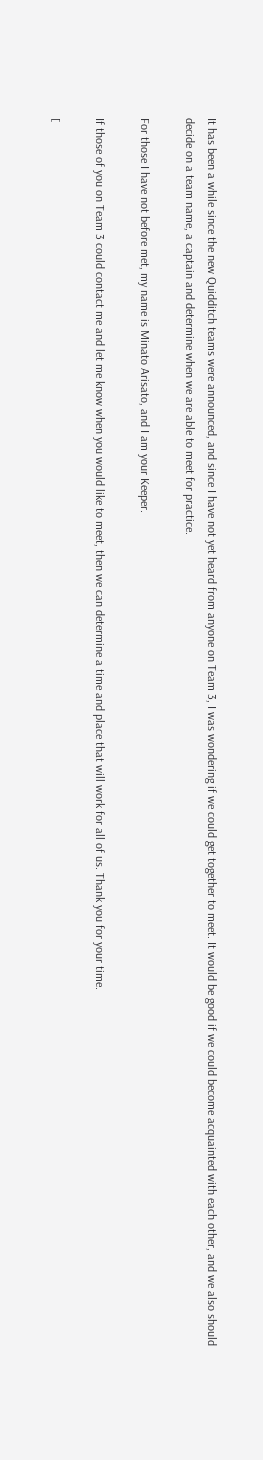It has been a while since the new Quidditch teams were announced, and since I have not yet heard from anyone on Team 3, I was wondering if we could get together to meet. It would be good if we could become acquainted with each other, and we also should decide on a team name, a captain and determine when we are able to meet for practice.

For those I have not before met, my name is Minato Arisato, and I am your Keeper.

If those of you on Team 3 could contact me and let me know when you would like to meet, then we can determine a time and place that will work for all of us. Thank you for your time.

[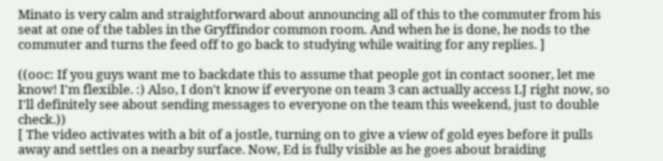Minato is very calm and straightforward about announcing all of this to the commuter from his seat at one of the tables in the Gryffindor common room. And when he is done, he nods to the commuter and turns the feed off to go back to studying while waiting for any replies. ]

((ooc: If you guys want me to backdate this to assume that people got in contact sooner, let me know! I'm flexible. :) Also, I don't know if everyone on team 3 can actually access LJ right now, so I'll definitely see about sending messages to everyone on the team this weekend, just to double check.))
[ The video activates with a bit of a jostle, turning on to give a view of gold eyes before it pulls away and settles on a nearby surface. Now, Ed is fully visible as he goes about braiding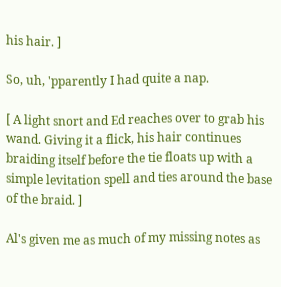his hair. ]

So, uh, 'pparently I had quite a nap.

[ A light snort and Ed reaches over to grab his wand. Giving it a flick, his hair continues braiding itself before the tie floats up with a simple levitation spell and ties around the base of the braid. ]

Al's given me as much of my missing notes as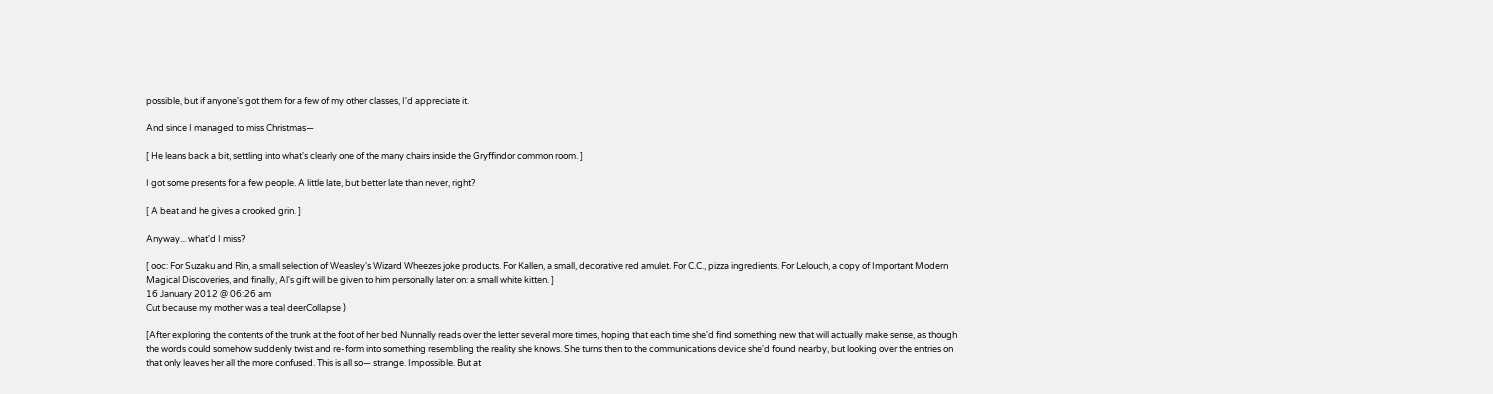possible, but if anyone's got them for a few of my other classes, I'd appreciate it.

And since I managed to miss Christmas—

[ He leans back a bit, settling into what's clearly one of the many chairs inside the Gryffindor common room. ]

I got some presents for a few people. A little late, but better late than never, right?

[ A beat and he gives a crooked grin. ]

Anyway... what'd I miss?

[ ooc: For Suzaku and Rin, a small selection of Weasley's Wizard Wheezes joke products. For Kallen, a small, decorative red amulet. For C.C., pizza ingredients. For Lelouch, a copy of Important Modern Magical Discoveries, and finally, Al's gift will be given to him personally later on: a small white kitten. ]
16 January 2012 @ 06:26 am
Cut because my mother was a teal deerCollapse )

[After exploring the contents of the trunk at the foot of her bed Nunnally reads over the letter several more times, hoping that each time she'd find something new that will actually make sense, as though the words could somehow suddenly twist and re-form into something resembling the reality she knows. She turns then to the communications device she'd found nearby, but looking over the entries on that only leaves her all the more confused. This is all so— strange. Impossible. But at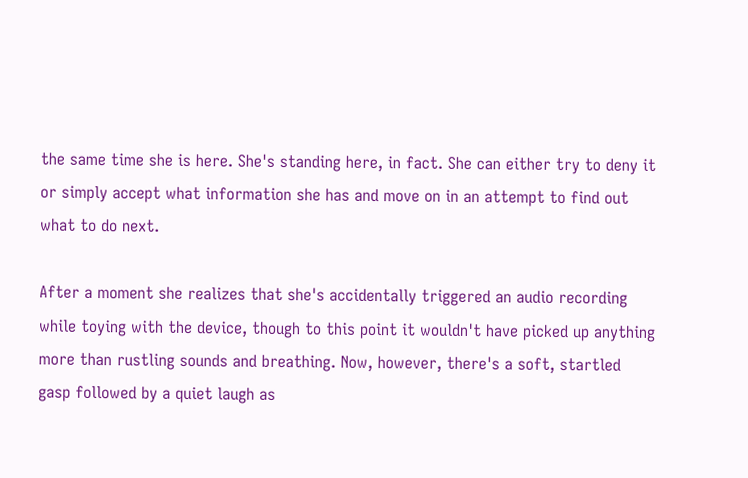the same time she is here. She's standing here, in fact. She can either try to deny it or simply accept what information she has and move on in an attempt to find out what to do next.

After a moment she realizes that she's accidentally triggered an audio recording while toying with the device, though to this point it wouldn't have picked up anything more than rustling sounds and breathing. Now, however, there's a soft, startled gasp followed by a quiet laugh as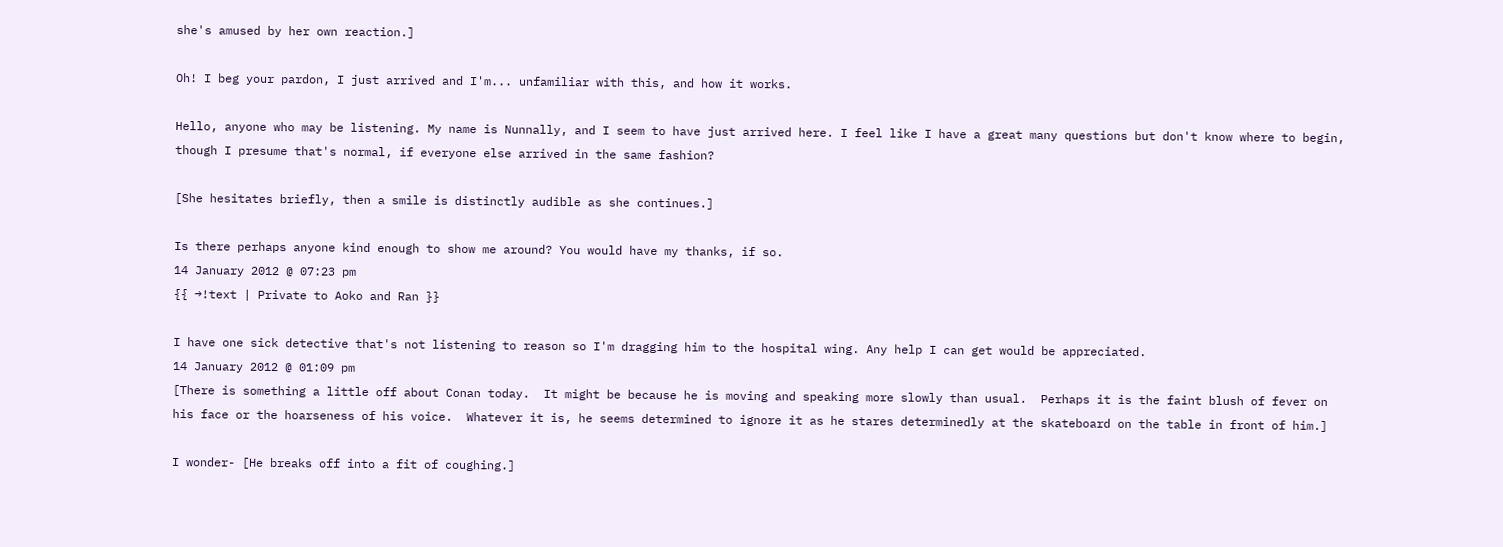she's amused by her own reaction.]

Oh! I beg your pardon, I just arrived and I'm... unfamiliar with this, and how it works.

Hello, anyone who may be listening. My name is Nunnally, and I seem to have just arrived here. I feel like I have a great many questions but don't know where to begin, though I presume that's normal, if everyone else arrived in the same fashion?

[She hesitates briefly, then a smile is distinctly audible as she continues.]

Is there perhaps anyone kind enough to show me around? You would have my thanks, if so.
14 January 2012 @ 07:23 pm
{{ →!text | Private to Aoko and Ran }}

I have one sick detective that's not listening to reason so I'm dragging him to the hospital wing. Any help I can get would be appreciated.
14 January 2012 @ 01:09 pm
[There is something a little off about Conan today.  It might be because he is moving and speaking more slowly than usual.  Perhaps it is the faint blush of fever on his face or the hoarseness of his voice.  Whatever it is, he seems determined to ignore it as he stares determinedly at the skateboard on the table in front of him.]

I wonder- [He breaks off into a fit of coughing.]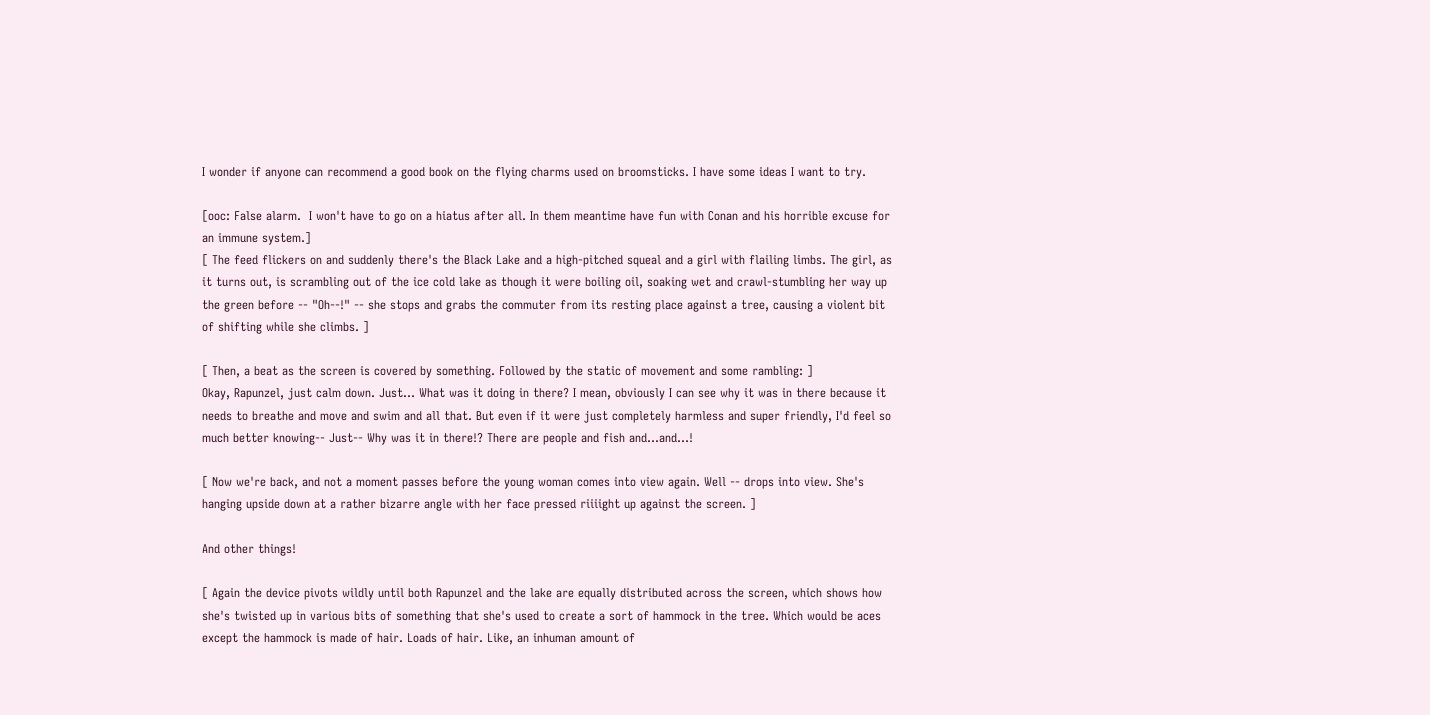I wonder if anyone can recommend a good book on the flying charms used on broomsticks. I have some ideas I want to try.

[ooc: False alarm.  I won't have to go on a hiatus after all. In them meantime have fun with Conan and his horrible excuse for an immune system.]
[ The feed flickers on and suddenly there's the Black Lake and a high-pitched squeal and a girl with flailing limbs. The girl, as it turns out, is scrambling out of the ice cold lake as though it were boiling oil, soaking wet and crawl-stumbling her way up the green before -- "Oh--!" -- she stops and grabs the commuter from its resting place against a tree, causing a violent bit of shifting while she climbs. ]

[ Then, a beat as the screen is covered by something. Followed by the static of movement and some rambling: ]
Okay, Rapunzel, just calm down. Just… What was it doing in there? I mean, obviously I can see why it was in there because it needs to breathe and move and swim and all that. But even if it were just completely harmless and super friendly, I'd feel so much better knowing-- Just-- Why was it in there!? There are people and fish and…and…!

[ Now we're back, and not a moment passes before the young woman comes into view again. Well -- drops into view. She's hanging upside down at a rather bizarre angle with her face pressed riiiight up against the screen. ]

And other things!

[ Again the device pivots wildly until both Rapunzel and the lake are equally distributed across the screen, which shows how she's twisted up in various bits of something that she's used to create a sort of hammock in the tree. Which would be aces except the hammock is made of hair. Loads of hair. Like, an inhuman amount of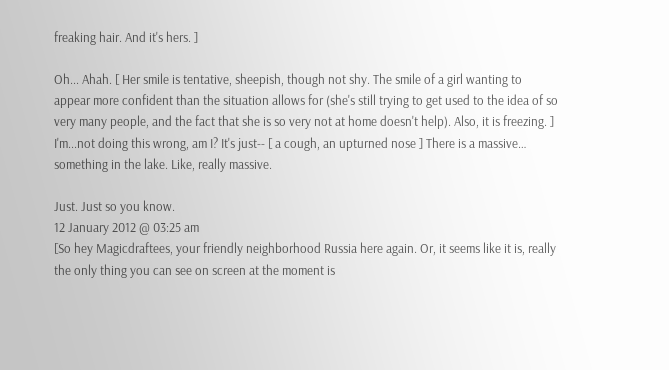freaking hair. And it's hers. ]

Oh... Ahah. [ Her smile is tentative, sheepish, though not shy. The smile of a girl wanting to appear more confident than the situation allows for (she's still trying to get used to the idea of so very many people, and the fact that she is so very not at home doesn't help). Also, it is freezing. ] I'm...not doing this wrong, am I? It's just-- [ a cough, an upturned nose ] There is a massive… something in the lake. Like, really massive.

Just. Just so you know.
12 January 2012 @ 03:25 am
[So hey Magicdraftees, your friendly neighborhood Russia here again. Or, it seems like it is, really the only thing you can see on screen at the moment is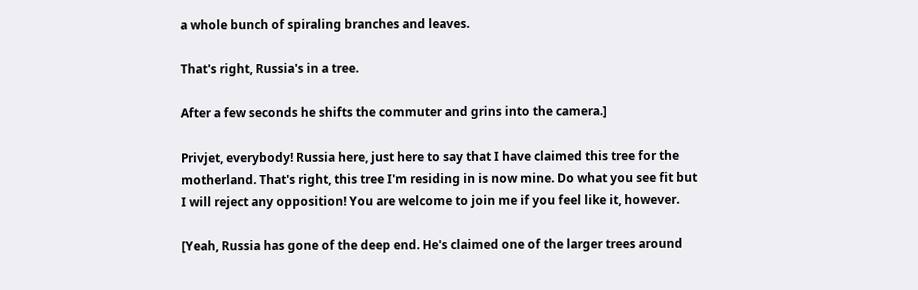a whole bunch of spiraling branches and leaves.

That's right, Russia's in a tree.

After a few seconds he shifts the commuter and grins into the camera.]

Privjet, everybody! Russia here, just here to say that I have claimed this tree for the motherland. That's right, this tree I'm residing in is now mine. Do what you see fit but I will reject any opposition! You are welcome to join me if you feel like it, however.

[Yeah, Russia has gone of the deep end. He's claimed one of the larger trees around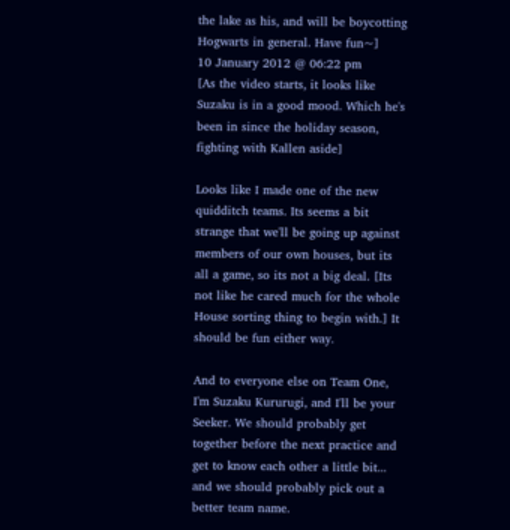the lake as his, and will be boycotting Hogwarts in general. Have fun~]
10 January 2012 @ 06:22 pm
[As the video starts, it looks like Suzaku is in a good mood. Which he's been in since the holiday season, fighting with Kallen aside]

Looks like I made one of the new quidditch teams. Its seems a bit strange that we'll be going up against members of our own houses, but its all a game, so its not a big deal. [Its not like he cared much for the whole House sorting thing to begin with.] It should be fun either way.

And to everyone else on Team One, I'm Suzaku Kururugi, and I'll be your Seeker. We should probably get together before the next practice and get to know each other a little bit... and we should probably pick out a better team name.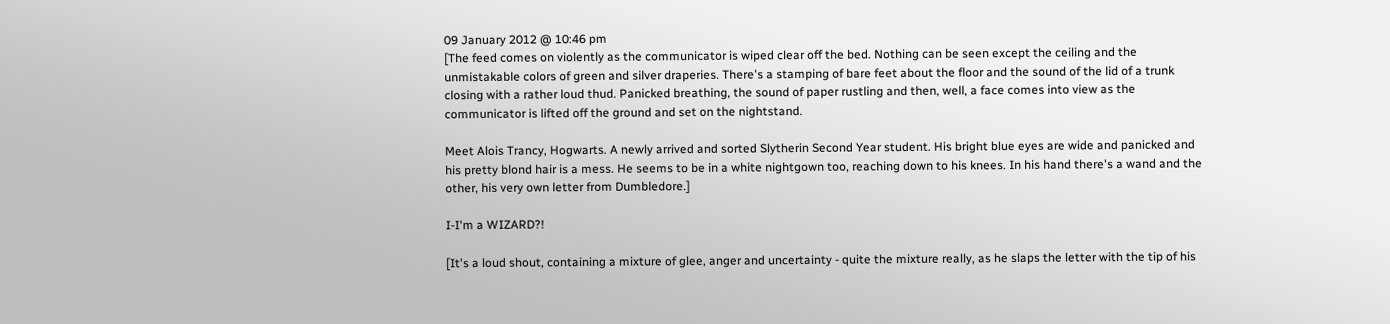09 January 2012 @ 10:46 pm
[The feed comes on violently as the communicator is wiped clear off the bed. Nothing can be seen except the ceiling and the unmistakable colors of green and silver draperies. There's a stamping of bare feet about the floor and the sound of the lid of a trunk closing with a rather loud thud. Panicked breathing, the sound of paper rustling and then, well, a face comes into view as the communicator is lifted off the ground and set on the nightstand.

Meet Alois Trancy, Hogwarts. A newly arrived and sorted Slytherin Second Year student. His bright blue eyes are wide and panicked and his pretty blond hair is a mess. He seems to be in a white nightgown too, reaching down to his knees. In his hand there's a wand and the other, his very own letter from Dumbledore.]

I-I'm a WIZARD?!

[It's a loud shout, containing a mixture of glee, anger and uncertainty - quite the mixture really, as he slaps the letter with the tip of his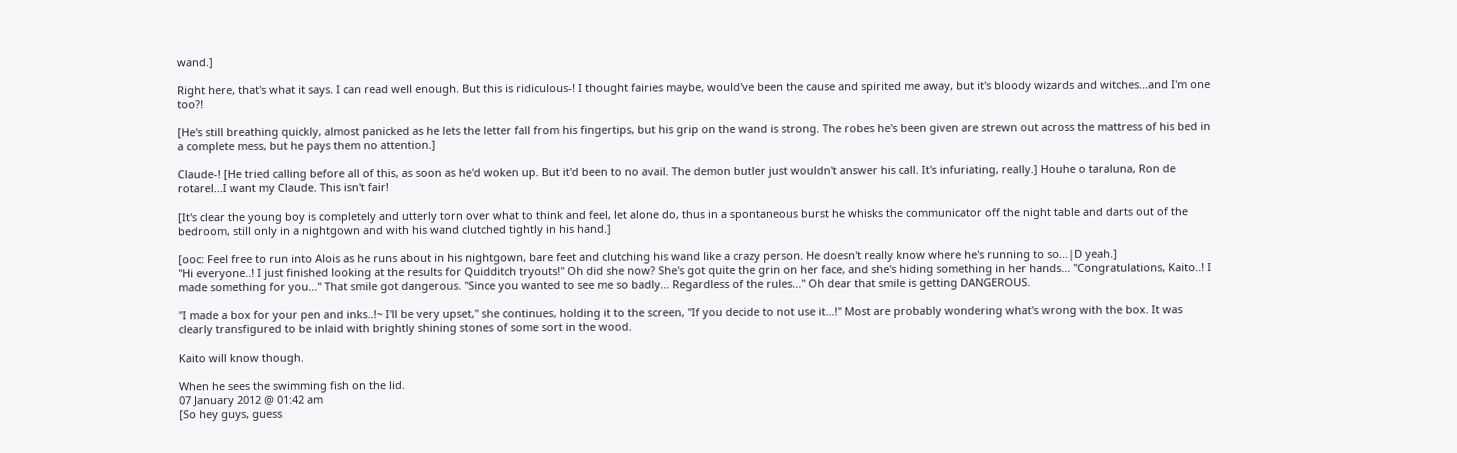wand.]

Right here, that's what it says. I can read well enough. But this is ridiculous-! I thought fairies maybe, would've been the cause and spirited me away, but it's bloody wizards and witches...and I'm one too?!

[He's still breathing quickly, almost panicked as he lets the letter fall from his fingertips, but his grip on the wand is strong. The robes he's been given are strewn out across the mattress of his bed in a complete mess, but he pays them no attention.]

Claude-! [He tried calling before all of this, as soon as he'd woken up. But it'd been to no avail. The demon butler just wouldn't answer his call. It's infuriating, really.] Houhe o taraluna, Ron de rotarel...I want my Claude. This isn't fair!

[It's clear the young boy is completely and utterly torn over what to think and feel, let alone do, thus in a spontaneous burst he whisks the communicator off the night table and darts out of the bedroom, still only in a nightgown and with his wand clutched tightly in his hand.]

[ooc: Feel free to run into Alois as he runs about in his nightgown, bare feet and clutching his wand like a crazy person. He doesn't really know where he's running to so...|D yeah.]
"Hi everyone..! I just finished looking at the results for Quidditch tryouts!" Oh did she now? She's got quite the grin on her face, and she's hiding something in her hands... "Congratulations, Kaito..! I made something for you..." That smile got dangerous. "Since you wanted to see me so badly... Regardless of the rules..." Oh dear that smile is getting DANGEROUS.

"I made a box for your pen and inks..!~ I'll be very upset," she continues, holding it to the screen, "If you decide to not use it...!" Most are probably wondering what's wrong with the box. It was clearly transfigured to be inlaid with brightly shining stones of some sort in the wood.

Kaito will know though.

When he sees the swimming fish on the lid.
07 January 2012 @ 01:42 am
[So hey guys, guess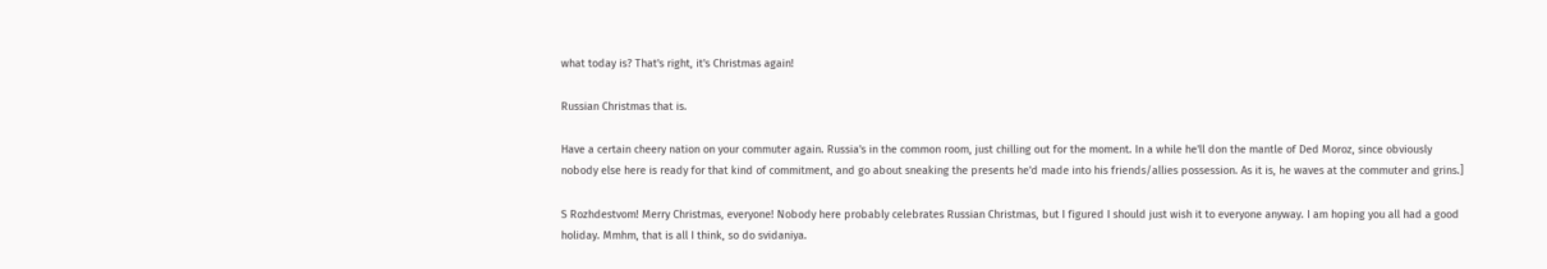what today is? That's right, it's Christmas again!

Russian Christmas that is.

Have a certain cheery nation on your commuter again. Russia's in the common room, just chilling out for the moment. In a while he'll don the mantle of Ded Moroz, since obviously nobody else here is ready for that kind of commitment, and go about sneaking the presents he'd made into his friends/allies possession. As it is, he waves at the commuter and grins.]

S Rozhdestvom! Merry Christmas, everyone! Nobody here probably celebrates Russian Christmas, but I figured I should just wish it to everyone anyway. I am hoping you all had a good holiday. Mmhm, that is all I think, so do svidaniya.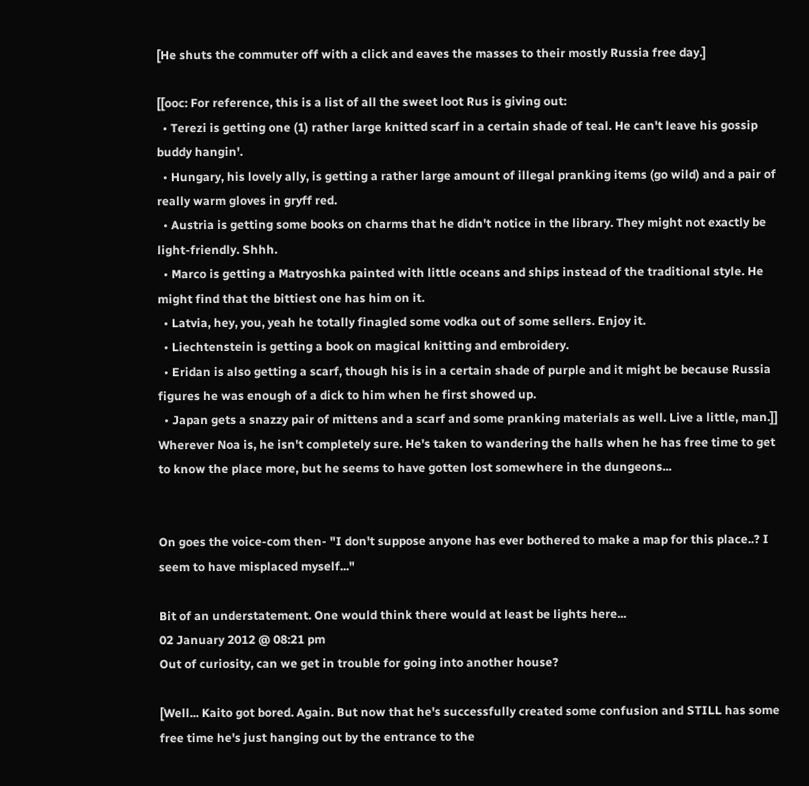[He shuts the commuter off with a click and eaves the masses to their mostly Russia free day.]

[[ooc: For reference, this is a list of all the sweet loot Rus is giving out:
  • Terezi is getting one (1) rather large knitted scarf in a certain shade of teal. He can't leave his gossip buddy hangin'.
  • Hungary, his lovely ally, is getting a rather large amount of illegal pranking items (go wild) and a pair of really warm gloves in gryff red.
  • Austria is getting some books on charms that he didn't notice in the library. They might not exactly be light-friendly. Shhh.
  • Marco is getting a Matryoshka painted with little oceans and ships instead of the traditional style. He might find that the bittiest one has him on it.
  • Latvia, hey, you, yeah he totally finagled some vodka out of some sellers. Enjoy it.
  • Liechtenstein is getting a book on magical knitting and embroidery.
  • Eridan is also getting a scarf, though his is in a certain shade of purple and it might be because Russia figures he was enough of a dick to him when he first showed up.
  • Japan gets a snazzy pair of mittens and a scarf and some pranking materials as well. Live a little, man.]]
Wherever Noa is, he isn't completely sure. He's taken to wandering the halls when he has free time to get to know the place more, but he seems to have gotten lost somewhere in the dungeons...


On goes the voice-com then- "I don't suppose anyone has ever bothered to make a map for this place..? I seem to have misplaced myself..."

Bit of an understatement. One would think there would at least be lights here...
02 January 2012 @ 08:21 pm
Out of curiosity, can we get in trouble for going into another house?

[Well... Kaito got bored. Again. But now that he's successfully created some confusion and STILL has some free time he's just hanging out by the entrance to the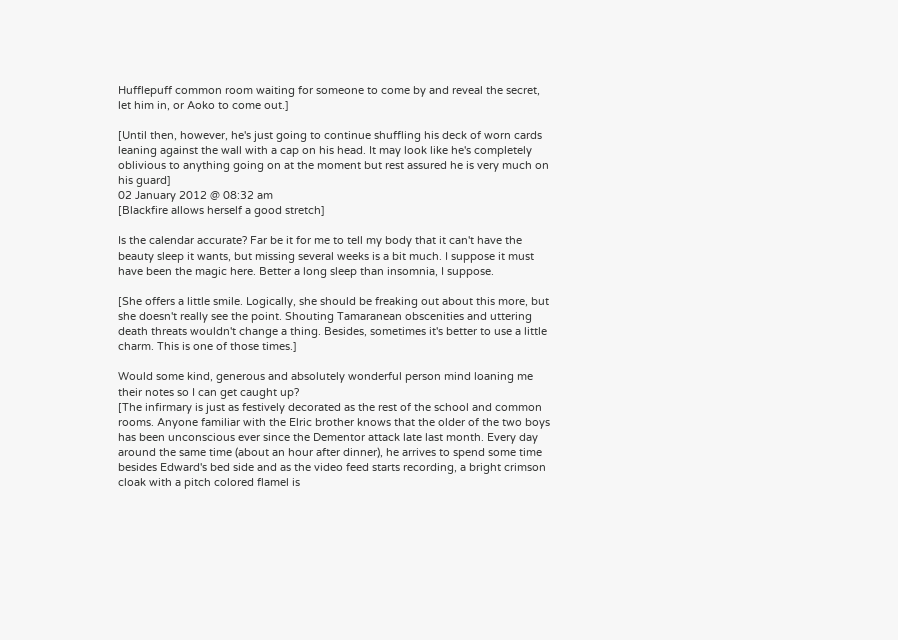Hufflepuff common room waiting for someone to come by and reveal the secret, let him in, or Aoko to come out.]

[Until then, however, he's just going to continue shuffling his deck of worn cards leaning against the wall with a cap on his head. It may look like he's completely oblivious to anything going on at the moment but rest assured he is very much on his guard]
02 January 2012 @ 08:32 am
[Blackfire allows herself a good stretch]

Is the calendar accurate? Far be it for me to tell my body that it can't have the beauty sleep it wants, but missing several weeks is a bit much. I suppose it must have been the magic here. Better a long sleep than insomnia, I suppose.

[She offers a little smile. Logically, she should be freaking out about this more, but she doesn't really see the point. Shouting Tamaranean obscenities and uttering death threats wouldn't change a thing. Besides, sometimes it's better to use a little charm. This is one of those times.]

Would some kind, generous and absolutely wonderful person mind loaning me their notes so I can get caught up?
[The infirmary is just as festively decorated as the rest of the school and common rooms. Anyone familiar with the Elric brother knows that the older of the two boys has been unconscious ever since the Dementor attack late last month. Every day around the same time (about an hour after dinner), he arrives to spend some time besides Edward's bed side and as the video feed starts recording, a bright crimson cloak with a pitch colored flamel is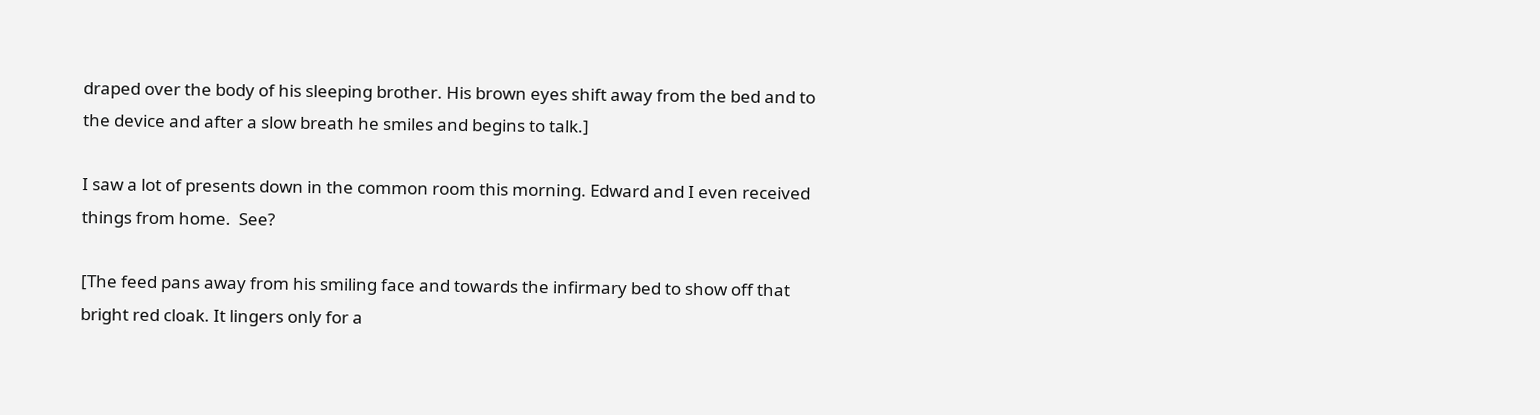draped over the body of his sleeping brother. His brown eyes shift away from the bed and to the device and after a slow breath he smiles and begins to talk.]

I saw a lot of presents down in the common room this morning. Edward and I even received things from home.  See?

[The feed pans away from his smiling face and towards the infirmary bed to show off that bright red cloak. It lingers only for a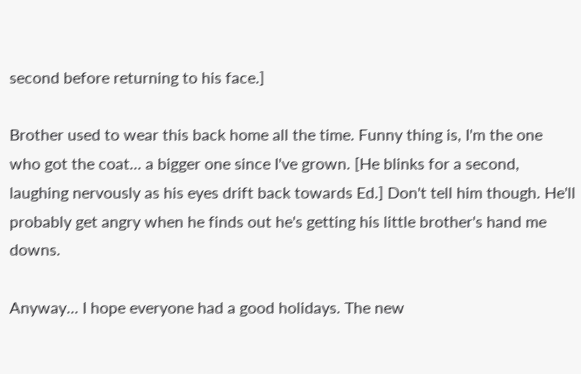second before returning to his face.]

Brother used to wear this back home all the time. Funny thing is, I'm the one who got the coat... a bigger one since I've grown. [He blinks for a second, laughing nervously as his eyes drift back towards Ed.] Don't tell him though. He'll probably get angry when he finds out he's getting his little brother's hand me downs.

Anyway... I hope everyone had a good holidays. The new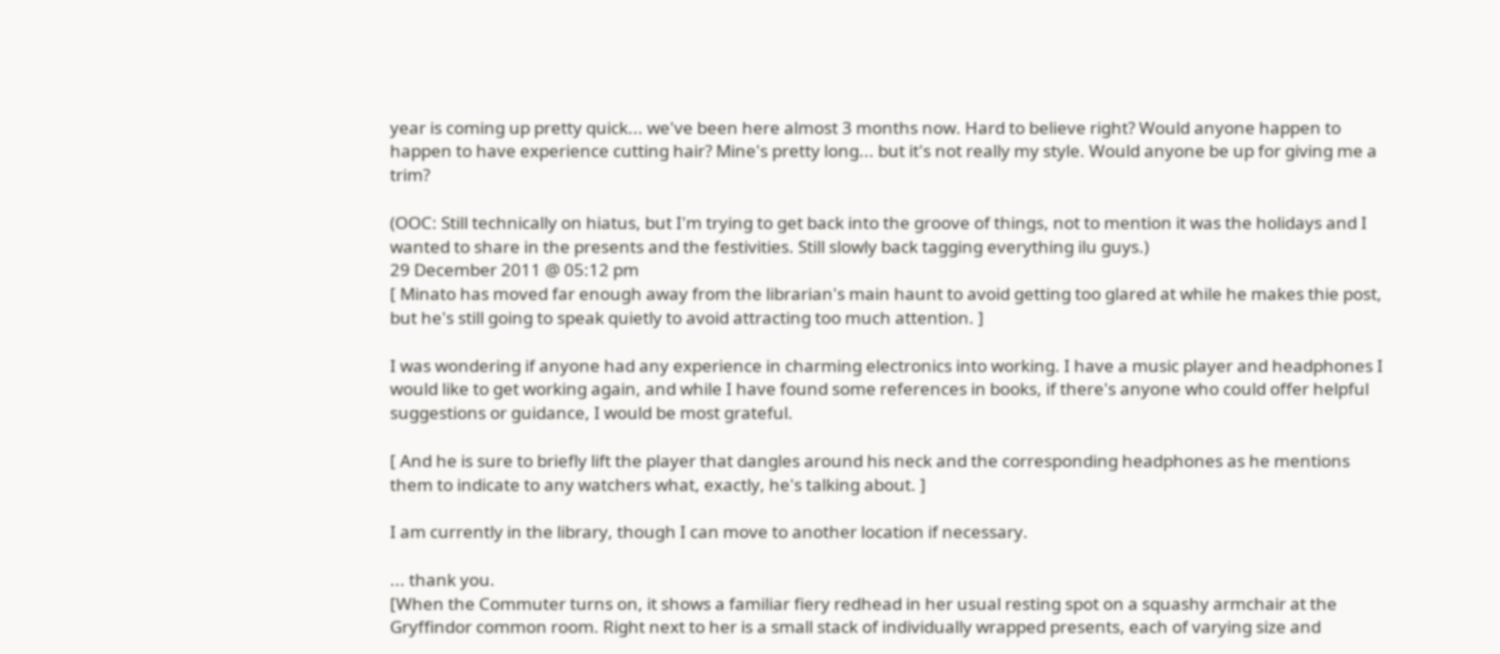year is coming up pretty quick... we've been here almost 3 months now. Hard to believe right? Would anyone happen to happen to have experience cutting hair? Mine's pretty long... but it's not really my style. Would anyone be up for giving me a trim?

(OOC: Still technically on hiatus, but I'm trying to get back into the groove of things, not to mention it was the holidays and I wanted to share in the presents and the festivities. Still slowly back tagging everything ilu guys.)
29 December 2011 @ 05:12 pm
[ Minato has moved far enough away from the librarian's main haunt to avoid getting too glared at while he makes thie post, but he's still going to speak quietly to avoid attracting too much attention. ]

I was wondering if anyone had any experience in charming electronics into working. I have a music player and headphones I would like to get working again, and while I have found some references in books, if there's anyone who could offer helpful suggestions or guidance, I would be most grateful.

[ And he is sure to briefly lift the player that dangles around his neck and the corresponding headphones as he mentions them to indicate to any watchers what, exactly, he's talking about. ]

I am currently in the library, though I can move to another location if necessary.

... thank you.
[When the Commuter turns on, it shows a familiar fiery redhead in her usual resting spot on a squashy armchair at the Gryffindor common room. Right next to her is a small stack of individually wrapped presents, each of varying size and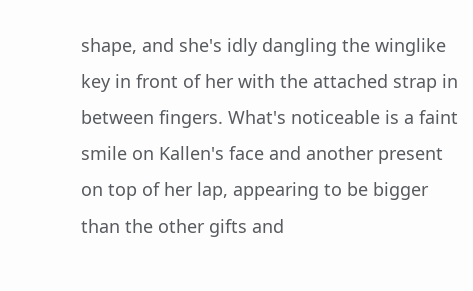shape, and she's idly dangling the winglike key in front of her with the attached strap in between fingers. What's noticeable is a faint smile on Kallen's face and another present on top of her lap, appearing to be bigger than the other gifts and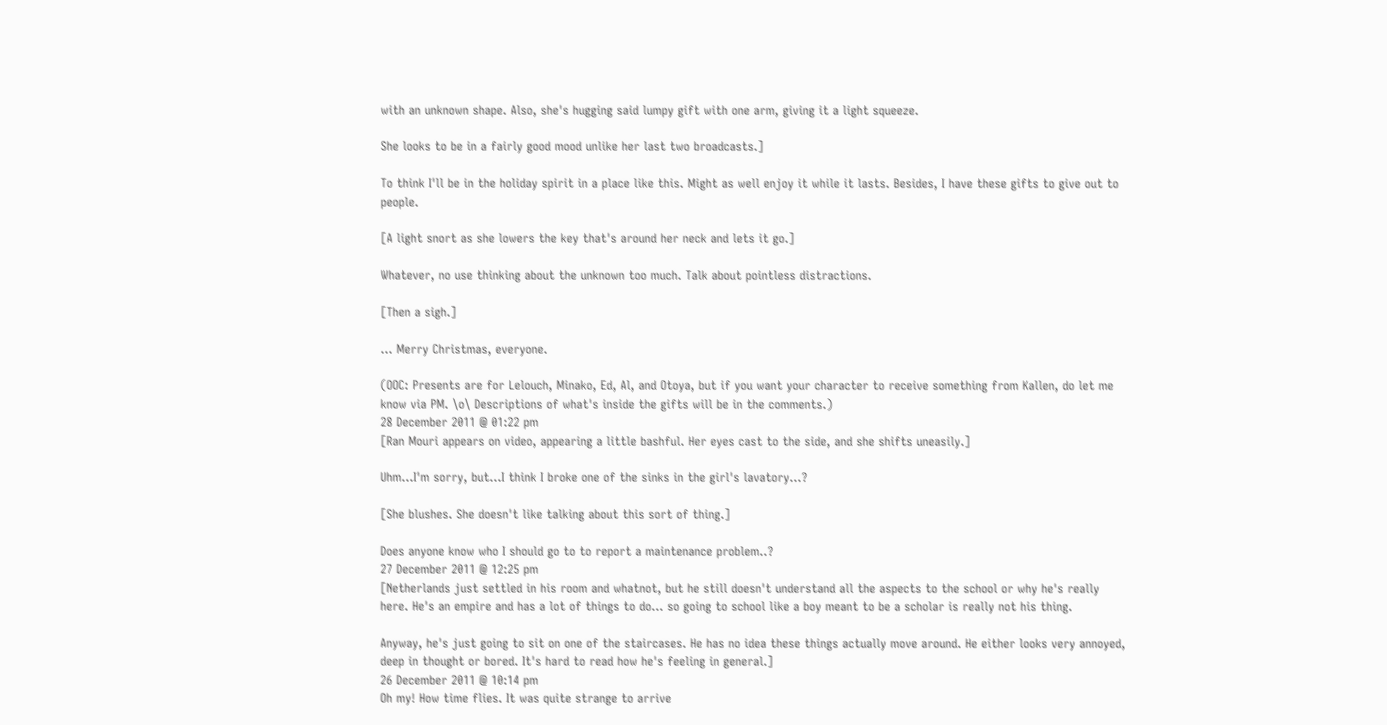with an unknown shape. Also, she's hugging said lumpy gift with one arm, giving it a light squeeze.

She looks to be in a fairly good mood unlike her last two broadcasts.]

To think I'll be in the holiday spirit in a place like this. Might as well enjoy it while it lasts. Besides, I have these gifts to give out to people.

[A light snort as she lowers the key that's around her neck and lets it go.]

Whatever, no use thinking about the unknown too much. Talk about pointless distractions.

[Then a sigh.]

... Merry Christmas, everyone.

(OOC: Presents are for Lelouch, Minako, Ed, Al, and Otoya, but if you want your character to receive something from Kallen, do let me know via PM. \o\ Descriptions of what's inside the gifts will be in the comments.)
28 December 2011 @ 01:22 pm
[Ran Mouri appears on video, appearing a little bashful. Her eyes cast to the side, and she shifts uneasily.]

Uhm...I'm sorry, but...I think I broke one of the sinks in the girl's lavatory...?

[She blushes. She doesn't like talking about this sort of thing.]

Does anyone know who I should go to to report a maintenance problem..?
27 December 2011 @ 12:25 pm
[Netherlands just settled in his room and whatnot, but he still doesn't understand all the aspects to the school or why he's really here. He's an empire and has a lot of things to do... so going to school like a boy meant to be a scholar is really not his thing.

Anyway, he's just going to sit on one of the staircases. He has no idea these things actually move around. He either looks very annoyed, deep in thought or bored. It's hard to read how he's feeling in general.]
26 December 2011 @ 10:14 pm
Oh my! How time flies. It was quite strange to arrive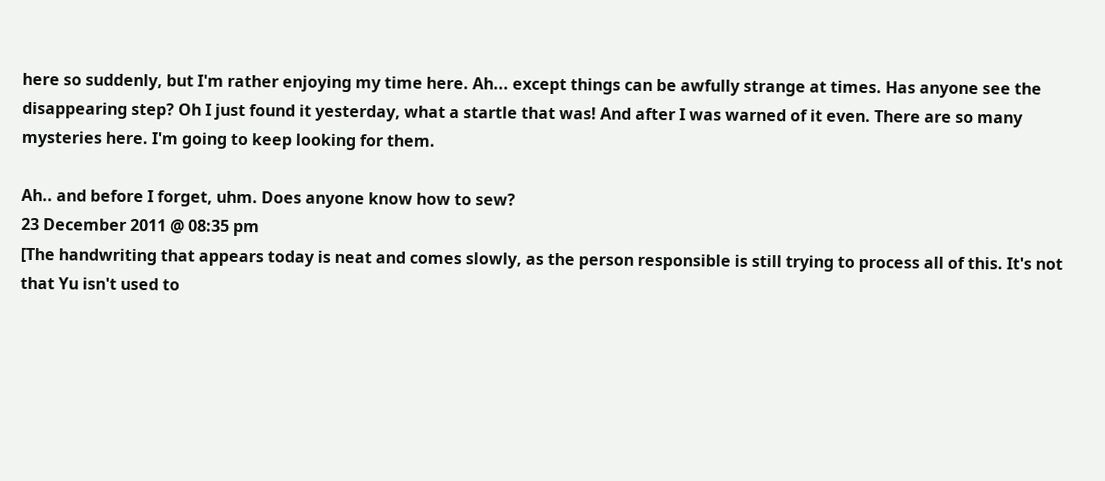here so suddenly, but I'm rather enjoying my time here. Ah... except things can be awfully strange at times. Has anyone see the disappearing step? Oh I just found it yesterday, what a startle that was! And after I was warned of it even. There are so many mysteries here. I'm going to keep looking for them.

Ah.. and before I forget, uhm. Does anyone know how to sew?
23 December 2011 @ 08:35 pm
[The handwriting that appears today is neat and comes slowly, as the person responsible is still trying to process all of this. It's not that Yu isn't used to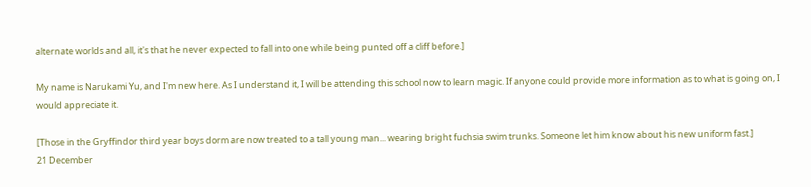alternate worlds and all, it's that he never expected to fall into one while being punted off a cliff before.]

My name is Narukami Yu, and I'm new here. As I understand it, I will be attending this school now to learn magic. If anyone could provide more information as to what is going on, I would appreciate it.

[Those in the Gryffindor third year boys dorm are now treated to a tall young man... wearing bright fuchsia swim trunks. Someone let him know about his new uniform fast.]
21 December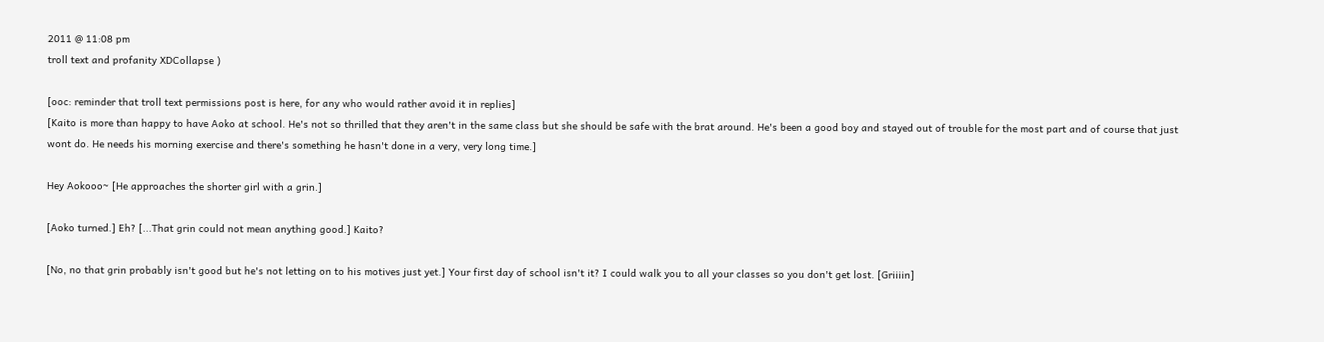2011 @ 11:08 pm
troll text and profanity XDCollapse )

[ooc: reminder that troll text permissions post is here, for any who would rather avoid it in replies]
[Kaito is more than happy to have Aoko at school. He's not so thrilled that they aren't in the same class but she should be safe with the brat around. He's been a good boy and stayed out of trouble for the most part and of course that just wont do. He needs his morning exercise and there's something he hasn't done in a very, very long time.]

Hey Aokooo~ [He approaches the shorter girl with a grin.]

[Aoko turned.] Eh? [...That grin could not mean anything good.] Kaito?

[No, no that grin probably isn't good but he's not letting on to his motives just yet.] Your first day of school isn't it? I could walk you to all your classes so you don't get lost. [Griiiin]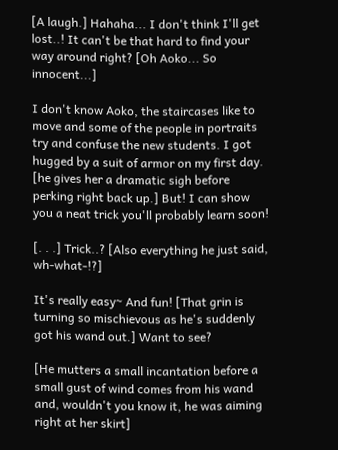[A laugh.] Hahaha... I don't think I'll get lost..! It can't be that hard to find your way around right? [Oh Aoko... So innocent...]

I don't know Aoko, the staircases like to move and some of the people in portraits try and confuse the new students. I got hugged by a suit of armor on my first day. [he gives her a dramatic sigh before perking right back up.] But! I can show you a neat trick you'll probably learn soon!

[. . .] Trick..? [Also everything he just said, wh-what-!?]

It's really easy~ And fun! [That grin is turning so mischievous as he's suddenly got his wand out.] Want to see?

[He mutters a small incantation before a small gust of wind comes from his wand and, wouldn't you know it, he was aiming right at her skirt]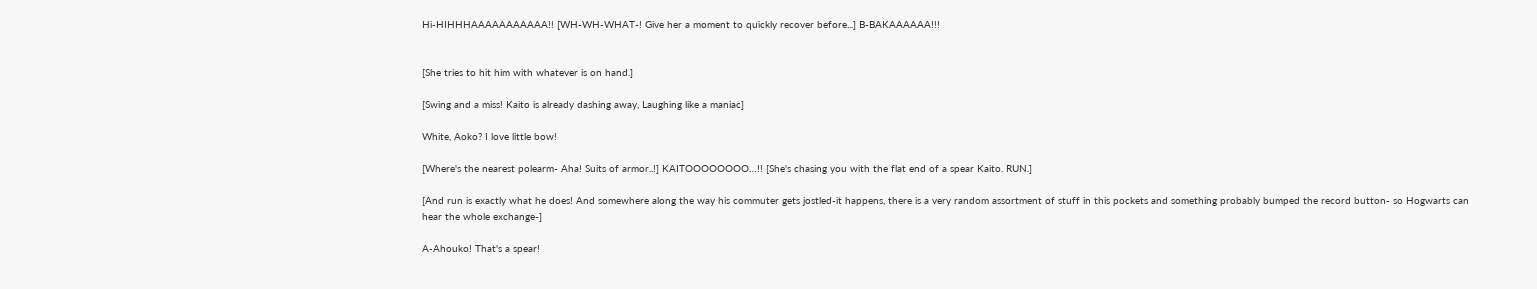Hi-HIHHHAAAAAAAAAAA!! [WH-WH-WHAT-! Give her a moment to quickly recover before...] B-BAKAAAAAA!!!


[She tries to hit him with whatever is on hand.]

[Swing and a miss! Kaito is already dashing away, Laughing like a maniac]

White, Aoko? I love little bow!

[Where's the nearest polearm- Aha! Suits of armor..!] KAITOOOOOOOO…!! [She's chasing you with the flat end of a spear Kaito. RUN.]

[And run is exactly what he does! And somewhere along the way his commuter gets jostled-it happens, there is a very random assortment of stuff in this pockets and something probably bumped the record button- so Hogwarts can hear the whole exchange-]

A-Ahouko! That's a spear!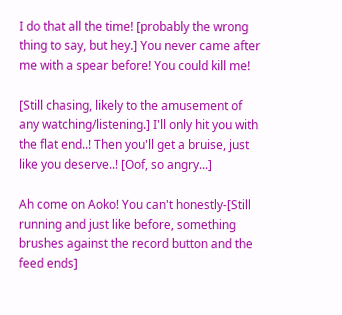I do that all the time! [probably the wrong thing to say, but hey.] You never came after me with a spear before! You could kill me!

[Still chasing, likely to the amusement of any watching/listening.] I'll only hit you with the flat end..! Then you'll get a bruise, just like you deserve..! [Oof, so angry...]

Ah come on Aoko! You can't honestly-[Still running and just like before, something brushes against the record button and the feed ends]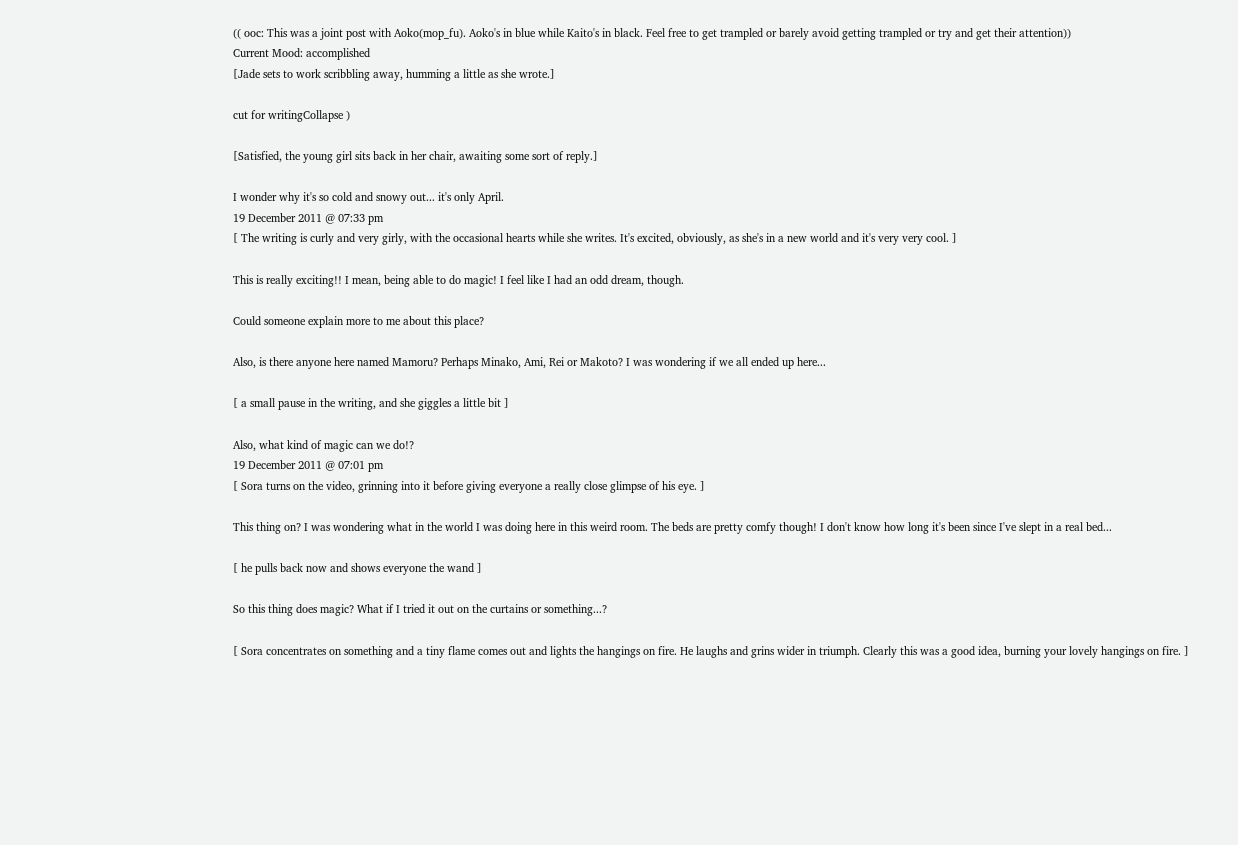(( ooc: This was a joint post with Aoko(mop_fu). Aoko's in blue while Kaito's in black. Feel free to get trampled or barely avoid getting trampled or try and get their attention))
Current Mood: accomplished
[Jade sets to work scribbling away, humming a little as she wrote.]

cut for writingCollapse )

[Satisfied, the young girl sits back in her chair, awaiting some sort of reply.]

I wonder why it's so cold and snowy out... it's only April.
19 December 2011 @ 07:33 pm
[ The writing is curly and very girly, with the occasional hearts while she writes. It's excited, obviously, as she's in a new world and it's very very cool. ]

This is really exciting!! I mean, being able to do magic! I feel like I had an odd dream, though.

Could someone explain more to me about this place?

Also, is there anyone here named Mamoru? Perhaps Minako, Ami, Rei or Makoto? I was wondering if we all ended up here...

[ a small pause in the writing, and she giggles a little bit ]

Also, what kind of magic can we do!?
19 December 2011 @ 07:01 pm
[ Sora turns on the video, grinning into it before giving everyone a really close glimpse of his eye. ]

This thing on? I was wondering what in the world I was doing here in this weird room. The beds are pretty comfy though! I don't know how long it's been since I've slept in a real bed...

[ he pulls back now and shows everyone the wand ]

So this thing does magic? What if I tried it out on the curtains or something...?

[ Sora concentrates on something and a tiny flame comes out and lights the hangings on fire. He laughs and grins wider in triumph. Clearly this was a good idea, burning your lovely hangings on fire. ]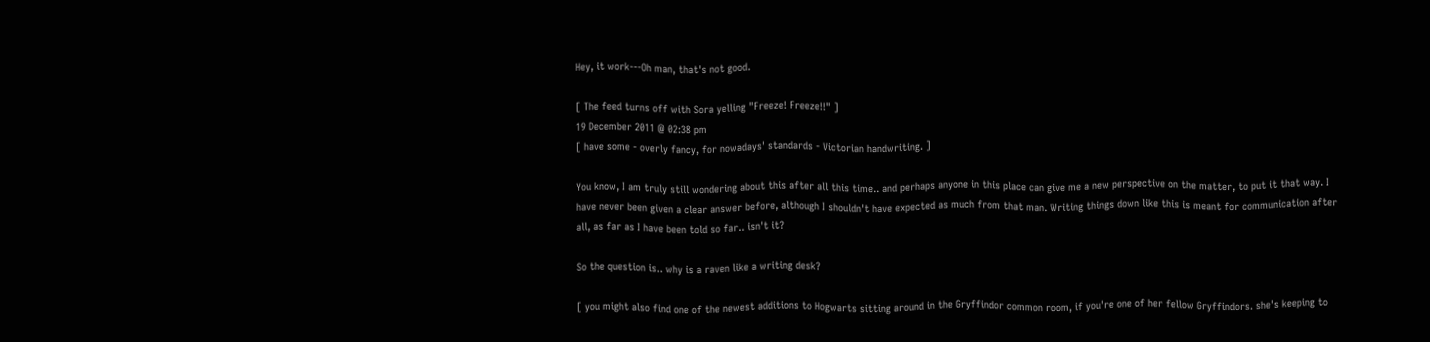Hey, it work---Oh man, that's not good.

[ The feed turns off with Sora yelling "Freeze! Freeze!!" ]
19 December 2011 @ 02:38 pm
[ have some - overly fancy, for nowadays' standards - Victorian handwriting. ]

You know, I am truly still wondering about this after all this time.. and perhaps anyone in this place can give me a new perspective on the matter, to put it that way. I have never been given a clear answer before, although I shouldn't have expected as much from that man. Writing things down like this is meant for communication after all, as far as I have been told so far.. isn't it?

So the question is.. why is a raven like a writing desk?

[ you might also find one of the newest additions to Hogwarts sitting around in the Gryffindor common room, if you're one of her fellow Gryffindors. she's keeping to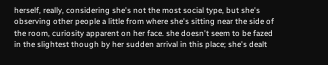herself, really, considering she's not the most social type, but she's observing other people a little from where she's sitting near the side of the room, curiosity apparent on her face. she doesn't seem to be fazed in the slightest though by her sudden arrival in this place; she's dealt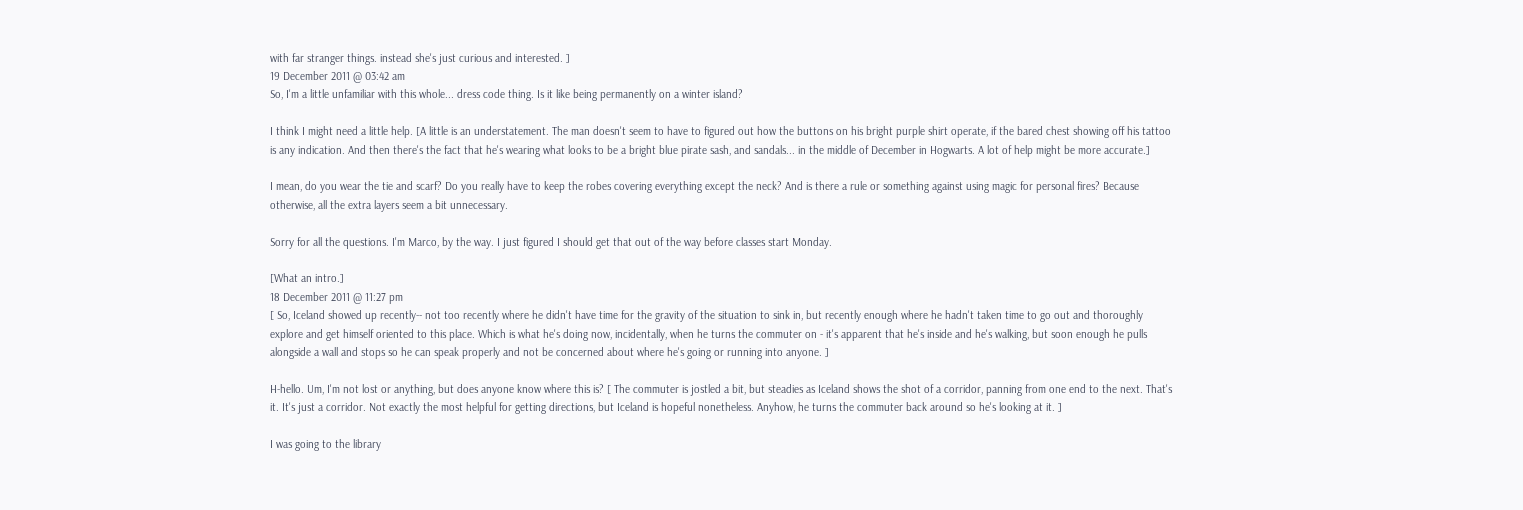with far stranger things. instead she's just curious and interested. ]
19 December 2011 @ 03:42 am
So, I'm a little unfamiliar with this whole... dress code thing. Is it like being permanently on a winter island?

I think I might need a little help. [A little is an understatement. The man doesn't seem to have to figured out how the buttons on his bright purple shirt operate, if the bared chest showing off his tattoo is any indication. And then there's the fact that he's wearing what looks to be a bright blue pirate sash, and sandals... in the middle of December in Hogwarts. A lot of help might be more accurate.]

I mean, do you wear the tie and scarf? Do you really have to keep the robes covering everything except the neck? And is there a rule or something against using magic for personal fires? Because otherwise, all the extra layers seem a bit unnecessary.

Sorry for all the questions. I'm Marco, by the way. I just figured I should get that out of the way before classes start Monday.

[What an intro.]
18 December 2011 @ 11:27 pm
[ So, Iceland showed up recently-- not too recently where he didn't have time for the gravity of the situation to sink in, but recently enough where he hadn't taken time to go out and thoroughly explore and get himself oriented to this place. Which is what he's doing now, incidentally, when he turns the commuter on - it's apparent that he's inside and he's walking, but soon enough he pulls alongside a wall and stops so he can speak properly and not be concerned about where he's going or running into anyone. ]

H-hello. Um, I'm not lost or anything, but does anyone know where this is? [ The commuter is jostled a bit, but steadies as Iceland shows the shot of a corridor, panning from one end to the next. That's it. It's just a corridor. Not exactly the most helpful for getting directions, but Iceland is hopeful nonetheless. Anyhow, he turns the commuter back around so he's looking at it. ]

I was going to the library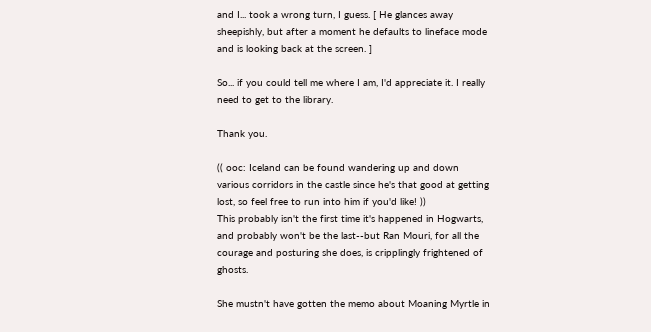and I... took a wrong turn, I guess. [ He glances away sheepishly, but after a moment he defaults to lineface mode and is looking back at the screen. ]

So... if you could tell me where I am, I'd appreciate it. I really need to get to the library.

Thank you.

(( ooc: Iceland can be found wandering up and down various corridors in the castle since he's that good at getting lost, so feel free to run into him if you'd like! ))
This probably isn't the first time it's happened in Hogwarts, and probably won't be the last--but Ran Mouri, for all the courage and posturing she does, is cripplingly frightened of ghosts.

She mustn't have gotten the memo about Moaning Myrtle in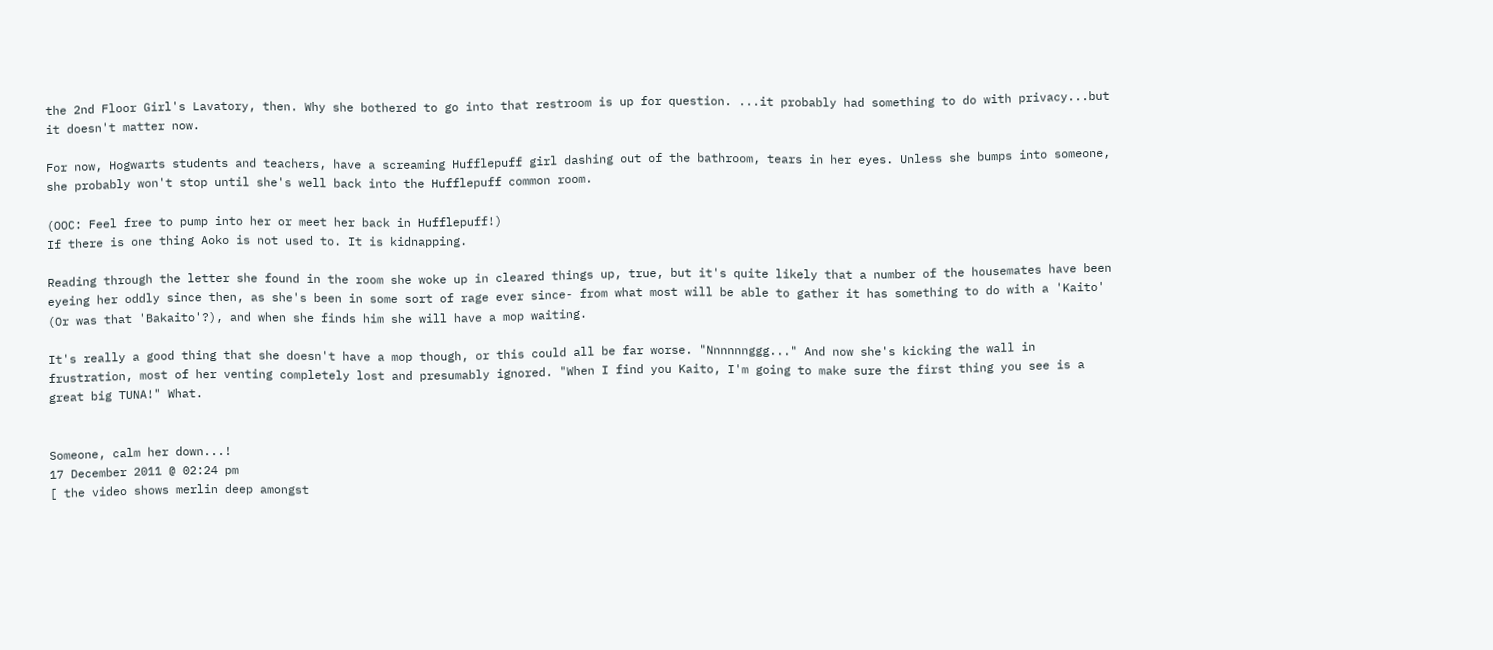the 2nd Floor Girl's Lavatory, then. Why she bothered to go into that restroom is up for question. ...it probably had something to do with privacy...but it doesn't matter now.

For now, Hogwarts students and teachers, have a screaming Hufflepuff girl dashing out of the bathroom, tears in her eyes. Unless she bumps into someone, she probably won't stop until she's well back into the Hufflepuff common room.

(OOC: Feel free to pump into her or meet her back in Hufflepuff!)
If there is one thing Aoko is not used to. It is kidnapping.

Reading through the letter she found in the room she woke up in cleared things up, true, but it's quite likely that a number of the housemates have been eyeing her oddly since then, as she's been in some sort of rage ever since- from what most will be able to gather it has something to do with a 'Kaito' (Or was that 'Bakaito'?), and when she finds him she will have a mop waiting.

It's really a good thing that she doesn't have a mop though, or this could all be far worse. "Nnnnnnggg..." And now she's kicking the wall in frustration, most of her venting completely lost and presumably ignored. "When I find you Kaito, I'm going to make sure the first thing you see is a great big TUNA!" What.


Someone, calm her down...!
17 December 2011 @ 02:24 pm
[ the video shows merlin deep amongst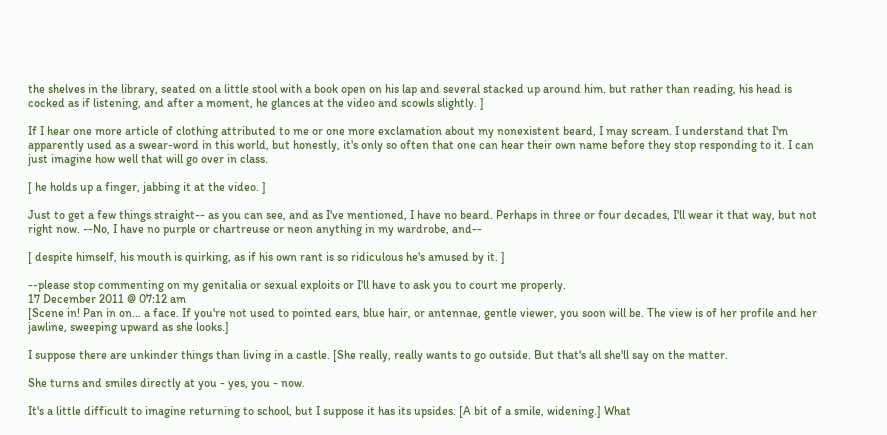the shelves in the library, seated on a little stool with a book open on his lap and several stacked up around him. but rather than reading, his head is cocked as if listening, and after a moment, he glances at the video and scowls slightly. ]

If I hear one more article of clothing attributed to me or one more exclamation about my nonexistent beard, I may scream. I understand that I'm apparently used as a swear-word in this world, but honestly, it's only so often that one can hear their own name before they stop responding to it. I can just imagine how well that will go over in class.

[ he holds up a finger, jabbing it at the video. ]

Just to get a few things straight-- as you can see, and as I've mentioned, I have no beard. Perhaps in three or four decades, I'll wear it that way, but not right now. --No, I have no purple or chartreuse or neon anything in my wardrobe, and--

[ despite himself, his mouth is quirking, as if his own rant is so ridiculous he's amused by it. ]

--please stop commenting on my genitalia or sexual exploits or I'll have to ask you to court me properly.
17 December 2011 @ 07:12 am
[Scene in! Pan in on... a face. If you're not used to pointed ears, blue hair, or antennae, gentle viewer, you soon will be. The view is of her profile and her jawline, sweeping upward as she looks.]

I suppose there are unkinder things than living in a castle. [She really, really wants to go outside. But that's all she'll say on the matter.

She turns and smiles directly at you - yes, you - now.

It's a little difficult to imagine returning to school, but I suppose it has its upsides. [A bit of a smile, widening.] What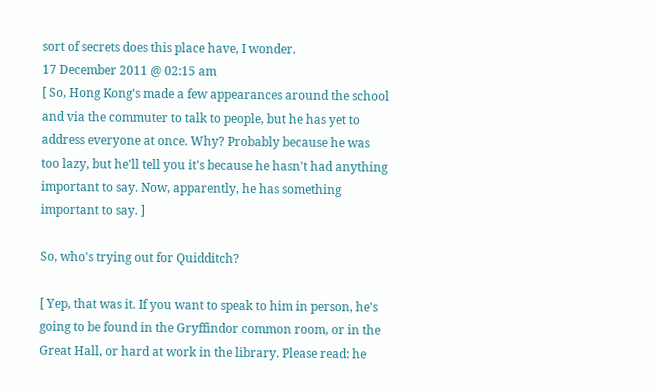sort of secrets does this place have, I wonder.
17 December 2011 @ 02:15 am
[ So, Hong Kong's made a few appearances around the school and via the commuter to talk to people, but he has yet to address everyone at once. Why? Probably because he was too lazy, but he'll tell you it's because he hasn't had anything important to say. Now, apparently, he has something important to say. ]

So, who's trying out for Quidditch?

[ Yep, that was it. If you want to speak to him in person, he's going to be found in the Gryffindor common room, or in the Great Hall, or hard at work in the library. Please read: he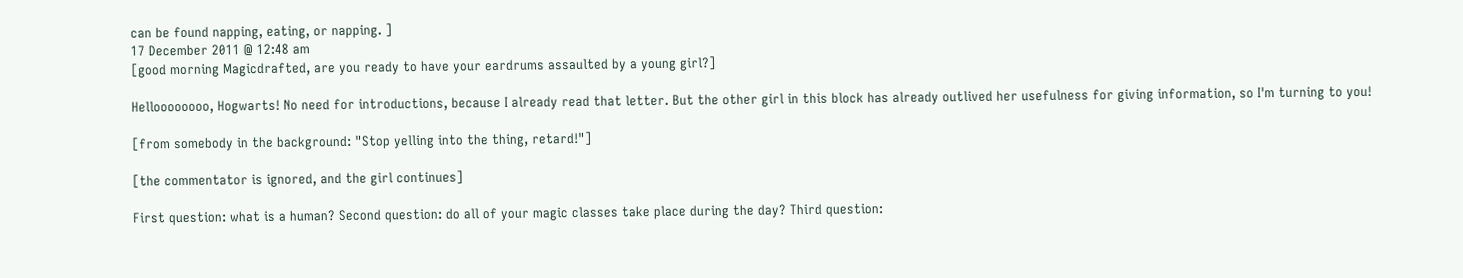can be found napping, eating, or napping. ]
17 December 2011 @ 12:48 am
[good morning Magicdrafted, are you ready to have your eardrums assaulted by a young girl?]

Helloooooooo, Hogwarts! No need for introductions, because I already read that letter. But the other girl in this block has already outlived her usefulness for giving information, so I'm turning to you!

[from somebody in the background: "Stop yelling into the thing, retard!"]

[the commentator is ignored, and the girl continues]

First question: what is a human? Second question: do all of your magic classes take place during the day? Third question: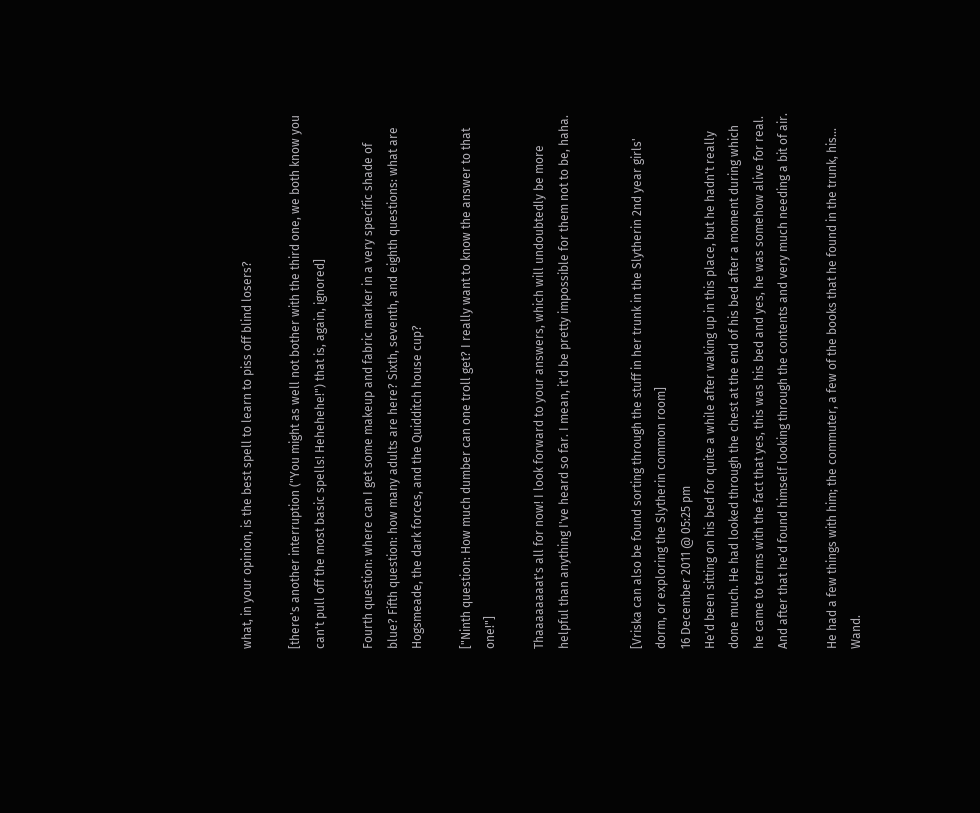what, in your opinion, is the best spell to learn to piss off blind losers?

[there's another interruption ("You might as well not bother with the third one, we both know you can't pull off the most basic spells! Hehehehe!") that is, again, ignored]

Fourth question: where can I get some makeup and fabric marker in a very specific shade of blue? Fifth question: how many adults are here? Sixth, seventh, and eighth questions: what are Hogsmeade, the dark forces, and the Quidditch house cup?

["Ninth question: How much dumber can one troll get? I really want to know the answer to that one!"]

Thaaaaaaaat's all for now! I look forward to your answers, which will undoubtedly be more helpful than anything I've heard so far. I mean, it'd be pretty impossible for them not to be, haha.


[Vriska can also be found sorting through the stuff in her trunk in the Slytherin 2nd year girls' dorm, or exploring the Slytherin common room]
16 December 2011 @ 05:25 pm
He'd been sitting on his bed for quite a while after waking up in this place, but he hadn't really done much. He had looked through the chest at the end of his bed after a moment during which he came to terms with the fact that yes, this was his bed and yes, he was somehow alive for real. And after that he'd found himself looking through the contents and very much needing a bit of air.

He had a few things with him; the commuter, a few of the books that he found in the trunk, his... Wand.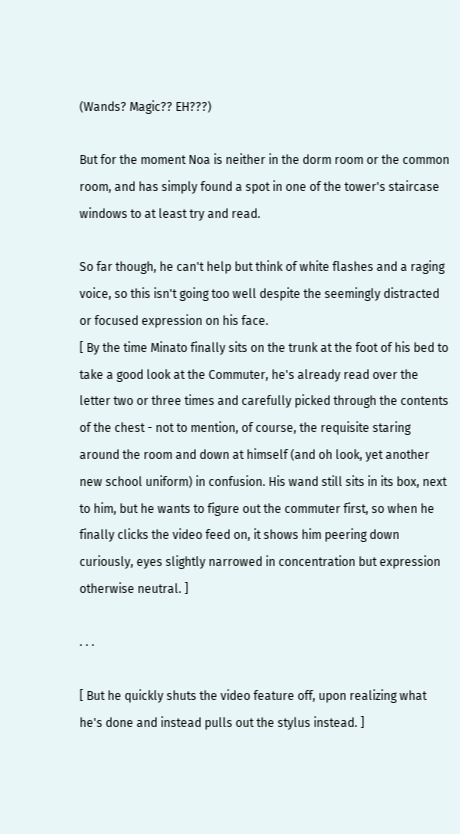(Wands? Magic?? EH???)

But for the moment Noa is neither in the dorm room or the common room, and has simply found a spot in one of the tower's staircase windows to at least try and read.

So far though, he can't help but think of white flashes and a raging voice, so this isn't going too well despite the seemingly distracted or focused expression on his face.
[ By the time Minato finally sits on the trunk at the foot of his bed to take a good look at the Commuter, he's already read over the letter two or three times and carefully picked through the contents of the chest - not to mention, of course, the requisite staring around the room and down at himself (and oh look, yet another new school uniform) in confusion. His wand still sits in its box, next to him, but he wants to figure out the commuter first, so when he finally clicks the video feed on, it shows him peering down curiously, eyes slightly narrowed in concentration but expression otherwise neutral. ]

. . .

[ But he quickly shuts the video feature off, upon realizing what he's done and instead pulls out the stylus instead. ]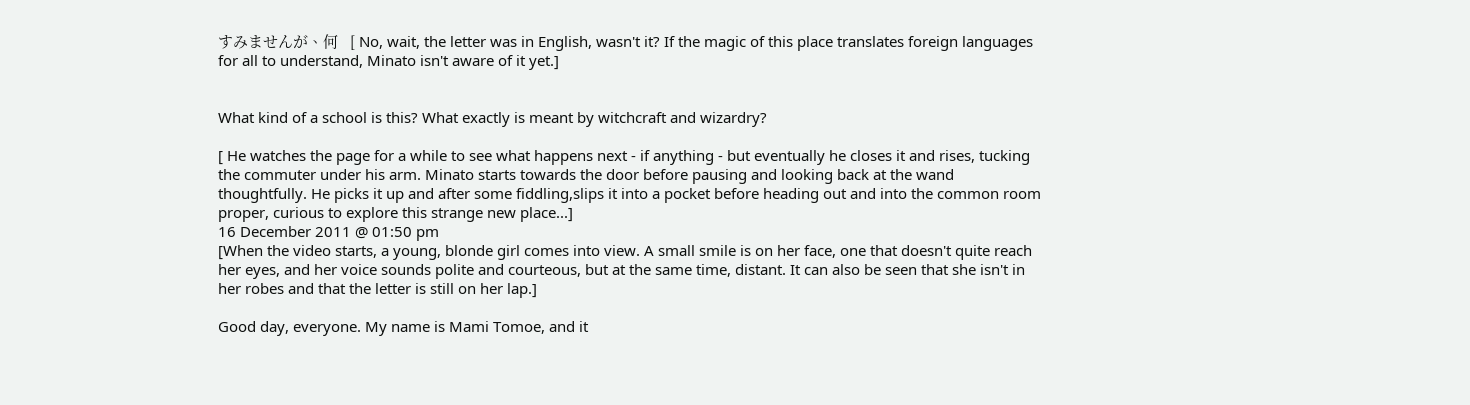すみませんが、何   [ No, wait, the letter was in English, wasn't it? If the magic of this place translates foreign languages for all to understand, Minato isn't aware of it yet.]


What kind of a school is this? What exactly is meant by witchcraft and wizardry?

[ He watches the page for a while to see what happens next - if anything - but eventually he closes it and rises, tucking the commuter under his arm. Minato starts towards the door before pausing and looking back at the wand thoughtfully. He picks it up and after some fiddling,slips it into a pocket before heading out and into the common room proper, curious to explore this strange new place...]
16 December 2011 @ 01:50 pm
[When the video starts, a young, blonde girl comes into view. A small smile is on her face, one that doesn't quite reach her eyes, and her voice sounds polite and courteous, but at the same time, distant. It can also be seen that she isn't in her robes and that the letter is still on her lap.]

Good day, everyone. My name is Mami Tomoe, and it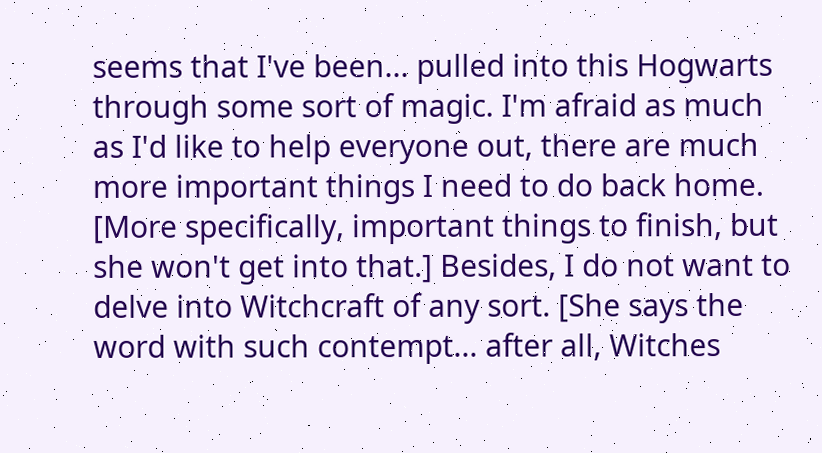seems that I've been... pulled into this Hogwarts through some sort of magic. I'm afraid as much as I'd like to help everyone out, there are much more important things I need to do back home. [More specifically, important things to finish, but she won't get into that.] Besides, I do not want to delve into Witchcraft of any sort. [She says the word with such contempt... after all, Witches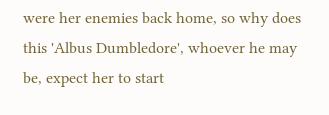were her enemies back home, so why does this 'Albus Dumbledore', whoever he may be, expect her to start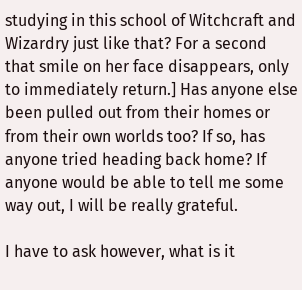studying in this school of Witchcraft and Wizardry just like that? For a second that smile on her face disappears, only to immediately return.] Has anyone else been pulled out from their homes or from their own worlds too? If so, has anyone tried heading back home? If anyone would be able to tell me some way out, I will be really grateful.

I have to ask however, what is it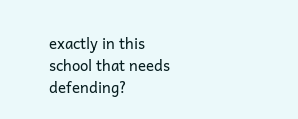exactly in this school that needs defending?